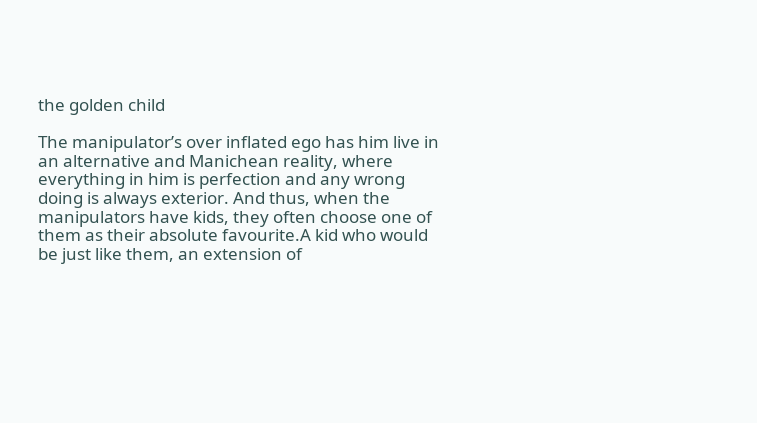the golden child

The manipulator’s over inflated ego has him live in an alternative and Manichean reality, where everything in him is perfection and any wrong doing is always exterior. And thus, when the manipulators have kids, they often choose one of them as their absolute favourite.A kid who would be just like them, an extension of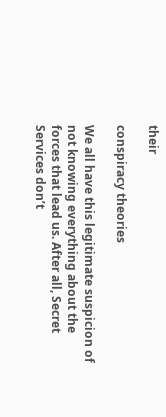their

conspiracy theories

We all have this legitimate suspicion of not knowing everything about the forces that lead us. After all, Secret Services don’t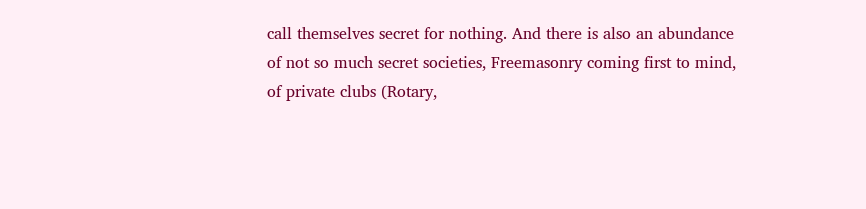call themselves secret for nothing. And there is also an abundance of not so much secret societies, Freemasonry coming first to mind, of private clubs (Rotary,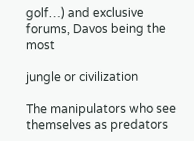golf…) and exclusive forums, Davos being the most

jungle or civilization

The manipulators who see themselves as predators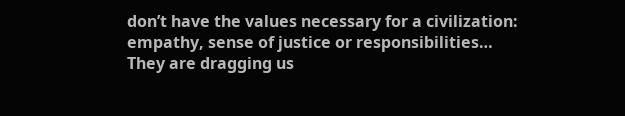don’t have the values necessary for a civilization: empathy, sense of justice or responsibilities… They are dragging us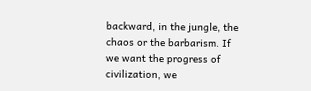backward, in the jungle, the chaos or the barbarism. If we want the progress of civilization, we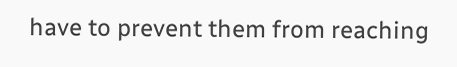have to prevent them from reaching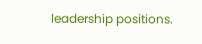leadership positions.